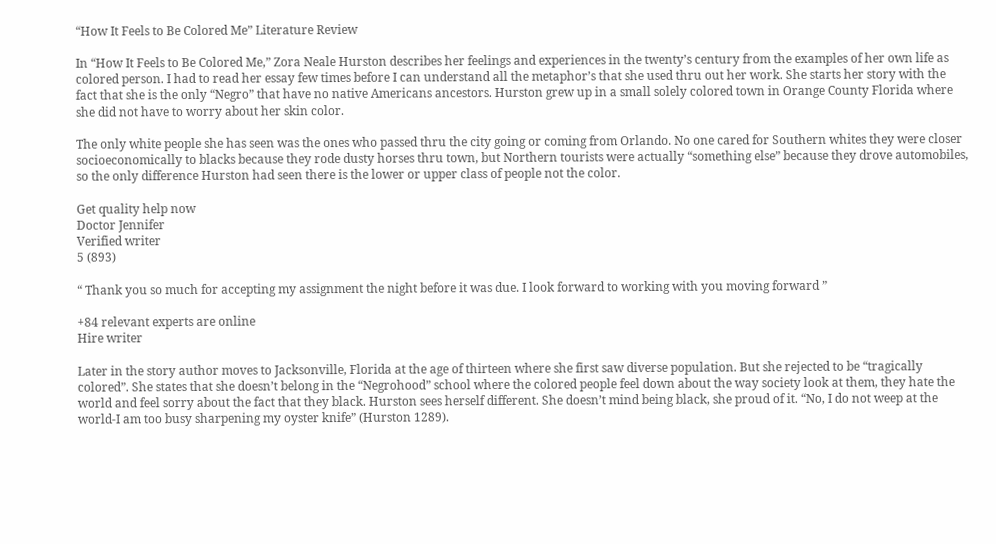“How It Feels to Be Colored Me” Literature Review

In “How It Feels to Be Colored Me,” Zora Neale Hurston describes her feelings and experiences in the twenty’s century from the examples of her own life as colored person. I had to read her essay few times before I can understand all the metaphor’s that she used thru out her work. She starts her story with the fact that she is the only “Negro” that have no native Americans ancestors. Hurston grew up in a small solely colored town in Orange County Florida where she did not have to worry about her skin color.

The only white people she has seen was the ones who passed thru the city going or coming from Orlando. No one cared for Southern whites they were closer socioeconomically to blacks because they rode dusty horses thru town, but Northern tourists were actually “something else” because they drove automobiles, so the only difference Hurston had seen there is the lower or upper class of people not the color.

Get quality help now
Doctor Jennifer
Verified writer
5 (893)

“ Thank you so much for accepting my assignment the night before it was due. I look forward to working with you moving forward ”

+84 relevant experts are online
Hire writer

Later in the story author moves to Jacksonville, Florida at the age of thirteen where she first saw diverse population. But she rejected to be “tragically colored”. She states that she doesn’t belong in the “Negrohood” school where the colored people feel down about the way society look at them, they hate the world and feel sorry about the fact that they black. Hurston sees herself different. She doesn’t mind being black, she proud of it. “No, I do not weep at the world-I am too busy sharpening my oyster knife” (Hurston 1289).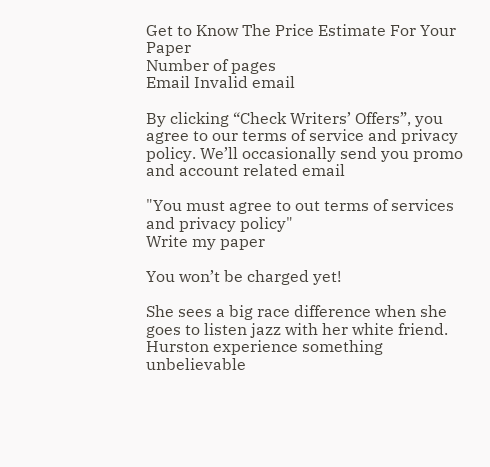Get to Know The Price Estimate For Your Paper
Number of pages
Email Invalid email

By clicking “Check Writers’ Offers”, you agree to our terms of service and privacy policy. We’ll occasionally send you promo and account related email

"You must agree to out terms of services and privacy policy"
Write my paper

You won’t be charged yet!

She sees a big race difference when she goes to listen jazz with her white friend. Hurston experience something unbelievable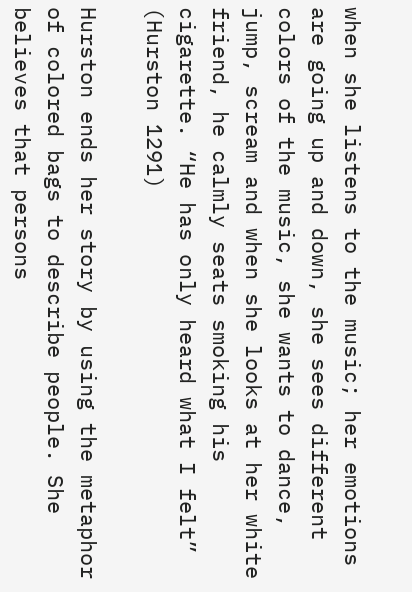when she listens to the music; her emotions are going up and down, she sees different colors of the music, she wants to dance, jump, scream and when she looks at her white friend, he calmly seats smoking his cigarette. “He has only heard what I felt” (Hurston 1291)

Hurston ends her story by using the metaphor of colored bags to describe people. She believes that persons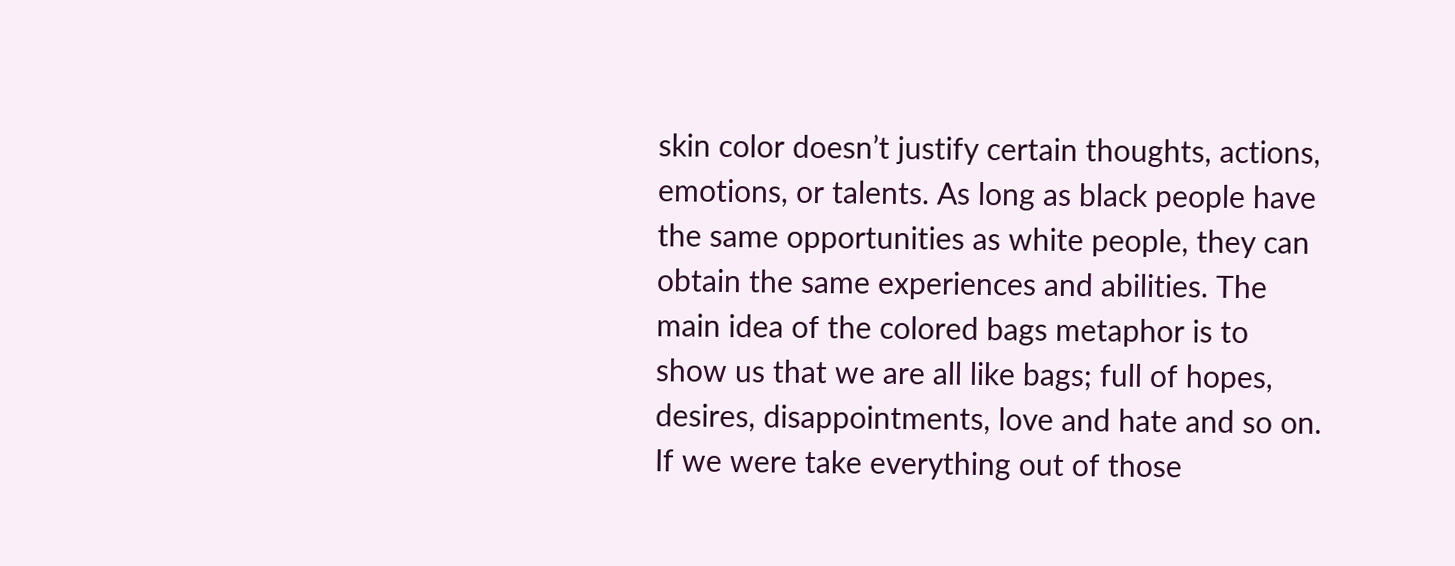skin color doesn’t justify certain thoughts, actions, emotions, or talents. As long as black people have the same opportunities as white people, they can obtain the same experiences and abilities. The main idea of the colored bags metaphor is to show us that we are all like bags; full of hopes, desires, disappointments, love and hate and so on. If we were take everything out of those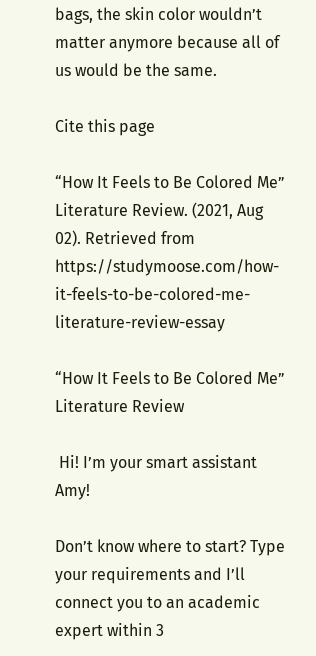bags, the skin color wouldn’t matter anymore because all of us would be the same.

Cite this page

“How It Feels to Be Colored Me” Literature Review. (2021, Aug 02). Retrieved from https://studymoose.com/how-it-feels-to-be-colored-me-literature-review-essay

“How It Feels to Be Colored Me” Literature Review

 Hi! I’m your smart assistant Amy!

Don’t know where to start? Type your requirements and I’ll connect you to an academic expert within 3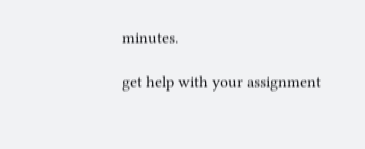minutes.

get help with your assignment